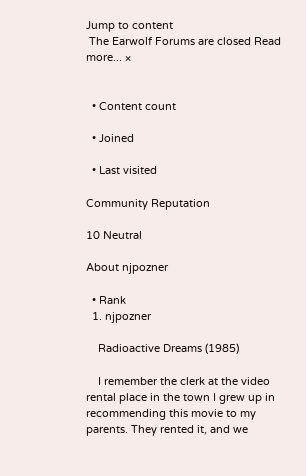Jump to content
 The Earwolf Forums are closed Read more... ×


  • Content count

  • Joined

  • Last visited

Community Reputation

10 Neutral

About njpozner

  • Rank
  1. njpozner

    Radioactive Dreams (1985)

    I remember the clerk at the video rental place in the town I grew up in recommending this movie to my parents. They rented it, and we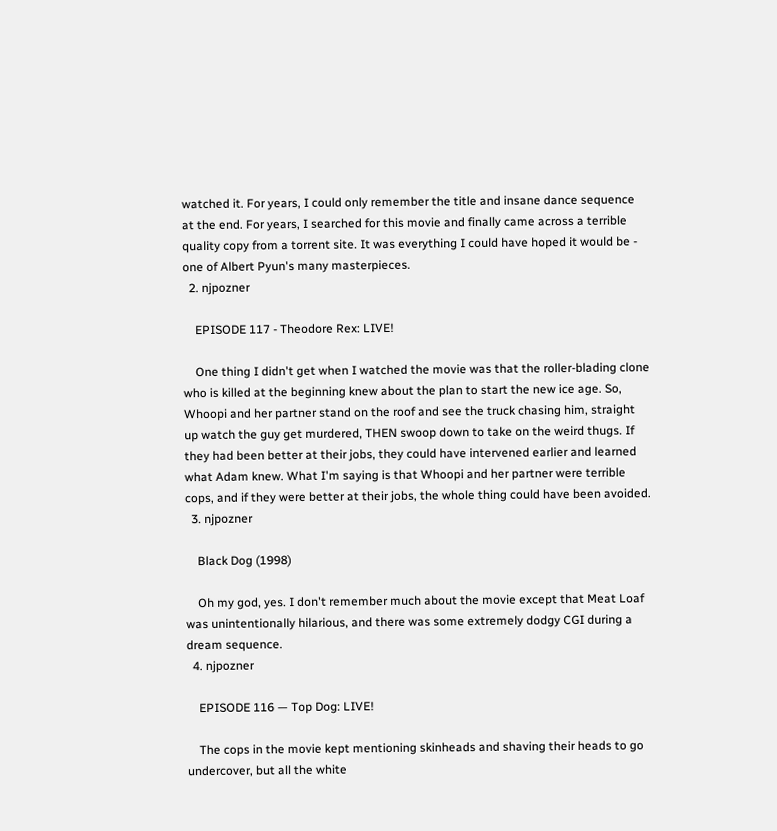watched it. For years, I could only remember the title and insane dance sequence at the end. For years, I searched for this movie and finally came across a terrible quality copy from a torrent site. It was everything I could have hoped it would be - one of Albert Pyun's many masterpieces.
  2. njpozner

    EPISODE 117 - Theodore Rex: LIVE!

    One thing I didn't get when I watched the movie was that the roller-blading clone who is killed at the beginning knew about the plan to start the new ice age. So, Whoopi and her partner stand on the roof and see the truck chasing him, straight up watch the guy get murdered, THEN swoop down to take on the weird thugs. If they had been better at their jobs, they could have intervened earlier and learned what Adam knew. What I'm saying is that Whoopi and her partner were terrible cops, and if they were better at their jobs, the whole thing could have been avoided.
  3. njpozner

    Black Dog (1998)

    Oh my god, yes. I don't remember much about the movie except that Meat Loaf was unintentionally hilarious, and there was some extremely dodgy CGI during a dream sequence.
  4. njpozner

    EPISODE 116 — Top Dog: LIVE!

    The cops in the movie kept mentioning skinheads and shaving their heads to go undercover, but all the white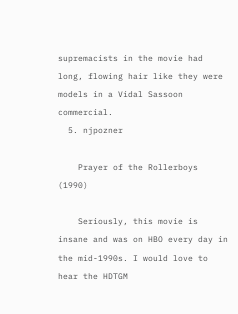supremacists in the movie had long, flowing hair like they were models in a Vidal Sassoon commercial.
  5. njpozner

    Prayer of the Rollerboys (1990)

    Seriously, this movie is insane and was on HBO every day in the mid-1990s. I would love to hear the HDTGM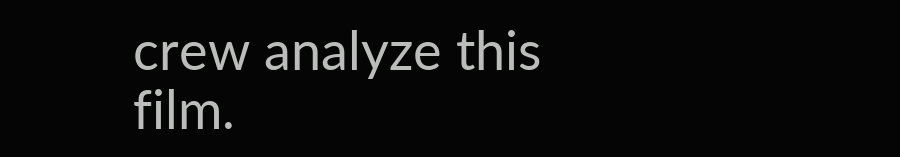crew analyze this film.